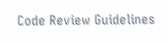Code Review Guidelines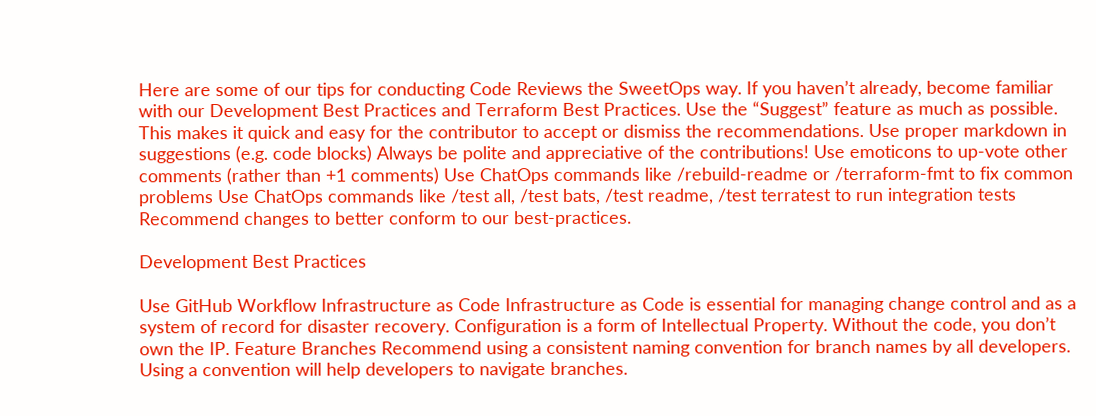Here are some of our tips for conducting Code Reviews the SweetOps way. If you haven’t already, become familiar with our Development Best Practices and Terraform Best Practices. Use the “Suggest” feature as much as possible. This makes it quick and easy for the contributor to accept or dismiss the recommendations. Use proper markdown in suggestions (e.g. code blocks) Always be polite and appreciative of the contributions! Use emoticons to up-vote other comments (rather than +1 comments) Use ChatOps commands like /rebuild-readme or /terraform-fmt to fix common problems Use ChatOps commands like /test all, /test bats, /test readme, /test terratest to run integration tests Recommend changes to better conform to our best-practices.

Development Best Practices

Use GitHub Workflow Infrastructure as Code Infrastructure as Code is essential for managing change control and as a system of record for disaster recovery. Configuration is a form of Intellectual Property. Without the code, you don’t own the IP. Feature Branches Recommend using a consistent naming convention for branch names by all developers. Using a convention will help developers to navigate branches.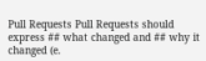Pull Requests Pull Requests should express ## what changed and ## why it changed (e.